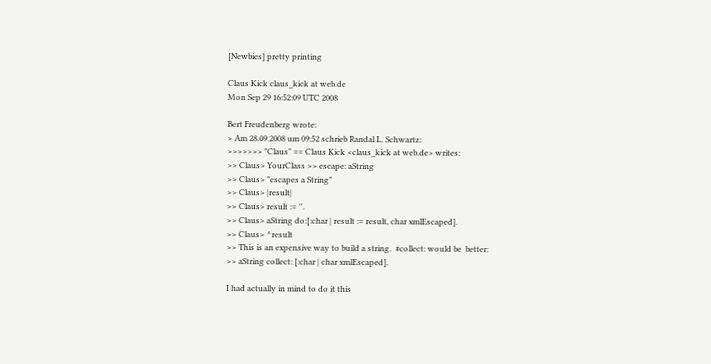[Newbies] pretty printing

Claus Kick claus_kick at web.de
Mon Sep 29 16:52:09 UTC 2008

Bert Freudenberg wrote:
> Am 28.09.2008 um 09:52 schrieb Randal L. Schwartz:
>>>>>>> "Claus" == Claus Kick <claus_kick at web.de> writes:
>> Claus> YourClass >> escape: aString
>> Claus> "escapes a String"
>> Claus> |result|
>> Claus> result := ''.
>> Claus> aString do:[:char | result := result, char xmlEscaped].
>> Claus> ^result
>> This is an expensive way to build a string.  #collect: would be  better:
>> aString collect: [:char | char xmlEscaped].

I had actually in mind to do it this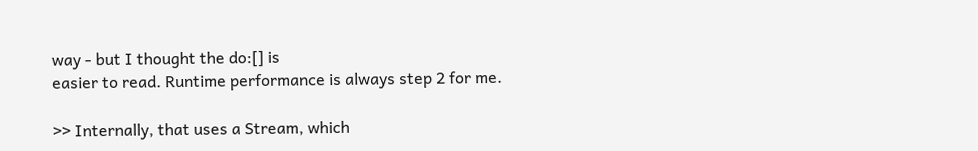way - but I thought the do:[] is
easier to read. Runtime performance is always step 2 for me.

>> Internally, that uses a Stream, which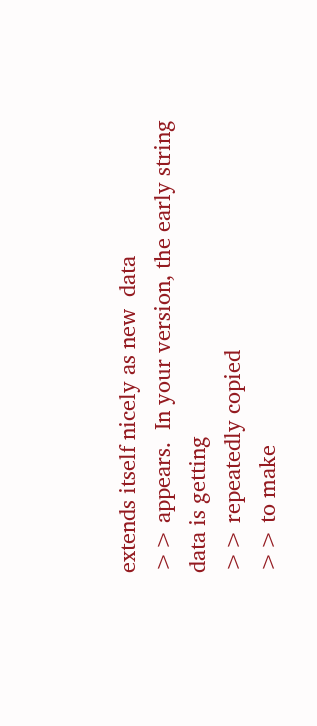extends itself nicely as new  data
>> appears.  In your version, the early string data is getting
>> repeatedly copied
>> to make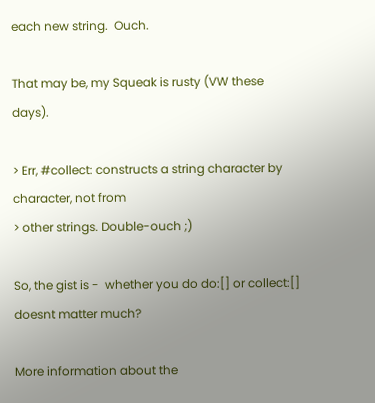each new string.  Ouch.

That may be, my Squeak is rusty (VW these days).

> Err, #collect: constructs a string character by character, not from
> other strings. Double-ouch ;)

So, the gist is -  whether you do do:[] or collect:[] doesnt matter much?

More information about the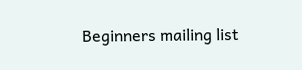Beginners mailing list